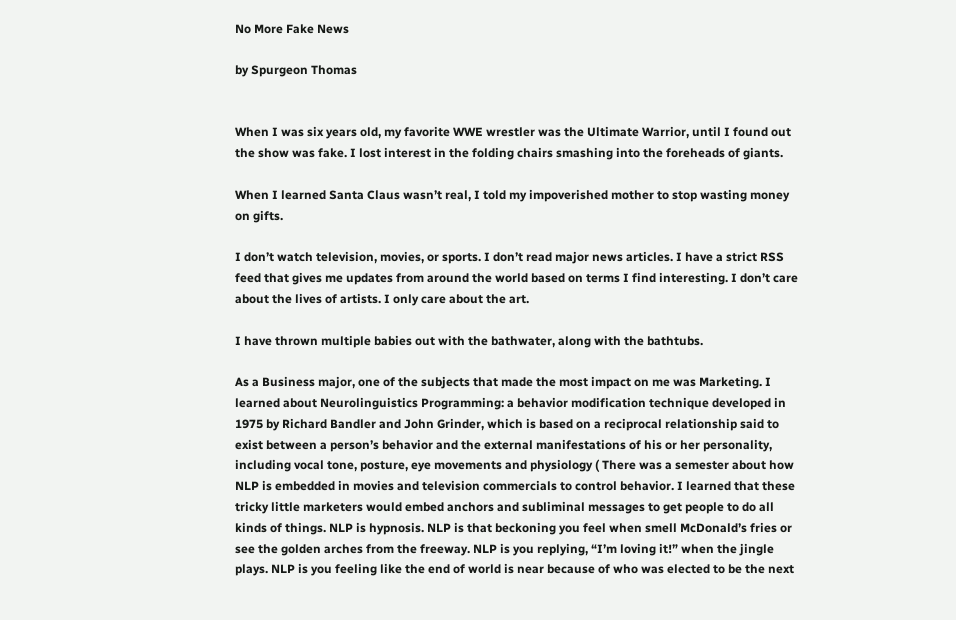No More Fake News

by Spurgeon Thomas


When I was six years old, my favorite WWE wrestler was the Ultimate Warrior, until I found out the show was fake. I lost interest in the folding chairs smashing into the foreheads of giants.

When I learned Santa Claus wasn’t real, I told my impoverished mother to stop wasting money on gifts.

I don’t watch television, movies, or sports. I don’t read major news articles. I have a strict RSS feed that gives me updates from around the world based on terms I find interesting. I don’t care about the lives of artists. I only care about the art.

I have thrown multiple babies out with the bathwater, along with the bathtubs.

As a Business major, one of the subjects that made the most impact on me was Marketing. I learned about Neurolinguistics Programming: a behavior modification technique developed in 1975 by Richard Bandler and John Grinder, which is based on a reciprocal relationship said to exist between a person’s behavior and the external manifestations of his or her personality, including vocal tone, posture, eye movements and physiology ( There was a semester about how NLP is embedded in movies and television commercials to control behavior. I learned that these tricky little marketers would embed anchors and subliminal messages to get people to do all kinds of things. NLP is hypnosis. NLP is that beckoning you feel when smell McDonald’s fries or see the golden arches from the freeway. NLP is you replying, “I’m loving it!” when the jingle plays. NLP is you feeling like the end of world is near because of who was elected to be the next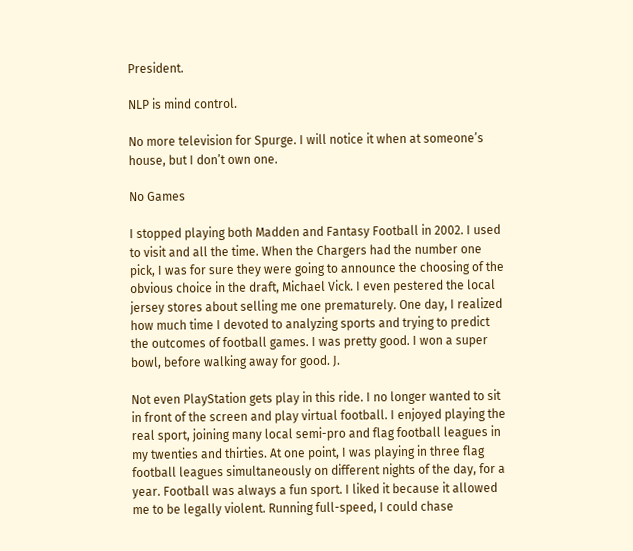President.

NLP is mind control.

No more television for Spurge. I will notice it when at someone’s house, but I don’t own one.

No Games

I stopped playing both Madden and Fantasy Football in 2002. I used to visit and all the time. When the Chargers had the number one pick, I was for sure they were going to announce the choosing of the obvious choice in the draft, Michael Vick. I even pestered the local jersey stores about selling me one prematurely. One day, I realized how much time I devoted to analyzing sports and trying to predict the outcomes of football games. I was pretty good. I won a super bowl, before walking away for good. J.

Not even PlayStation gets play in this ride. I no longer wanted to sit in front of the screen and play virtual football. I enjoyed playing the real sport, joining many local semi-pro and flag football leagues in my twenties and thirties. At one point, I was playing in three flag football leagues simultaneously on different nights of the day, for a year. Football was always a fun sport. I liked it because it allowed me to be legally violent. Running full-speed, I could chase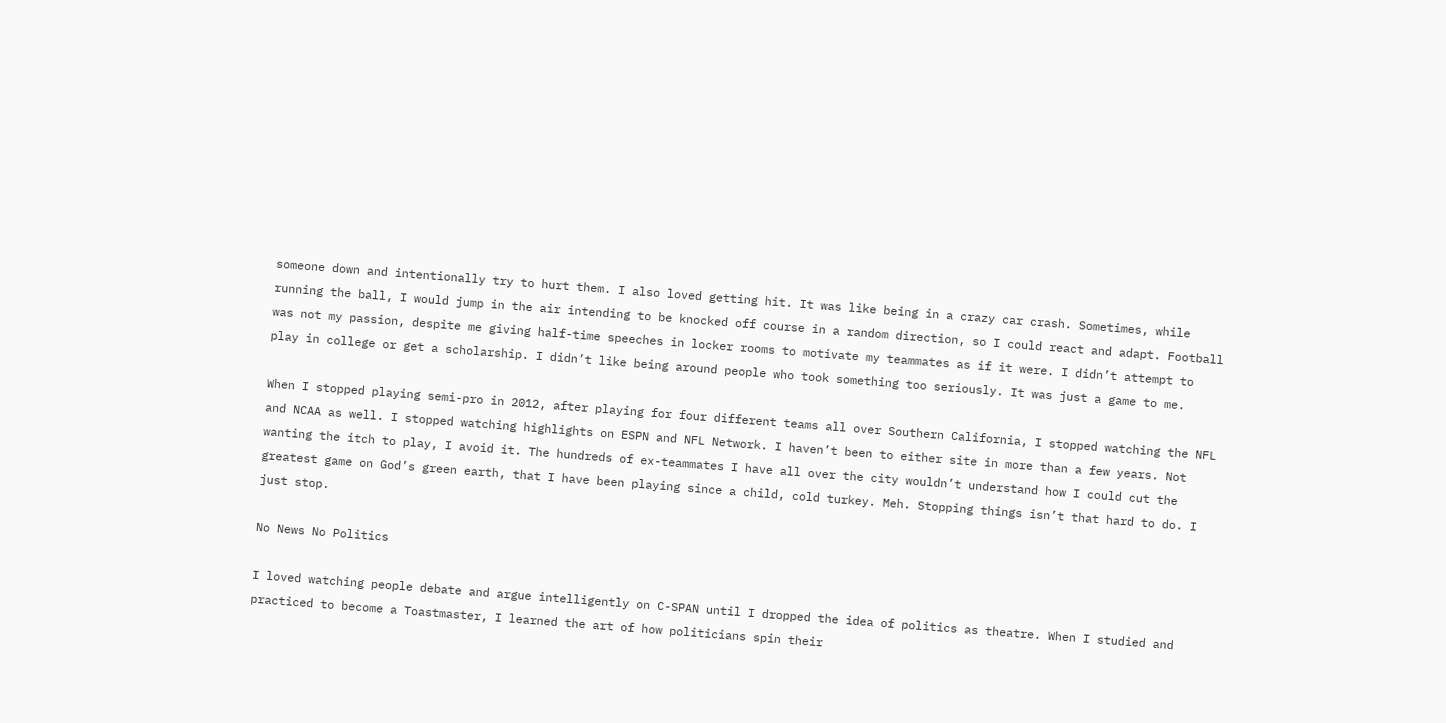someone down and intentionally try to hurt them. I also loved getting hit. It was like being in a crazy car crash. Sometimes, while running the ball, I would jump in the air intending to be knocked off course in a random direction, so I could react and adapt. Football was not my passion, despite me giving half-time speeches in locker rooms to motivate my teammates as if it were. I didn’t attempt to play in college or get a scholarship. I didn’t like being around people who took something too seriously. It was just a game to me.

When I stopped playing semi-pro in 2012, after playing for four different teams all over Southern California, I stopped watching the NFL and NCAA as well. I stopped watching highlights on ESPN and NFL Network. I haven’t been to either site in more than a few years. Not wanting the itch to play, I avoid it. The hundreds of ex-teammates I have all over the city wouldn’t understand how I could cut the greatest game on God’s green earth, that I have been playing since a child, cold turkey. Meh. Stopping things isn’t that hard to do. I just stop.

No News No Politics

I loved watching people debate and argue intelligently on C-SPAN until I dropped the idea of politics as theatre. When I studied and practiced to become a Toastmaster, I learned the art of how politicians spin their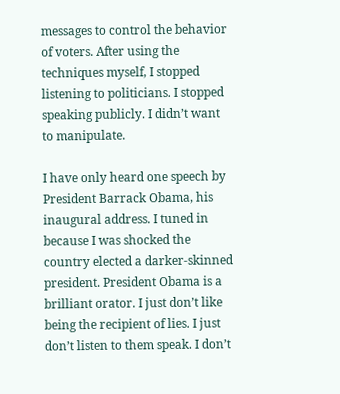messages to control the behavior of voters. After using the techniques myself, I stopped listening to politicians. I stopped speaking publicly. I didn’t want to manipulate.

I have only heard one speech by President Barrack Obama, his inaugural address. I tuned in because I was shocked the country elected a darker-skinned president. President Obama is a brilliant orator. I just don’t like being the recipient of lies. I just don’t listen to them speak. I don’t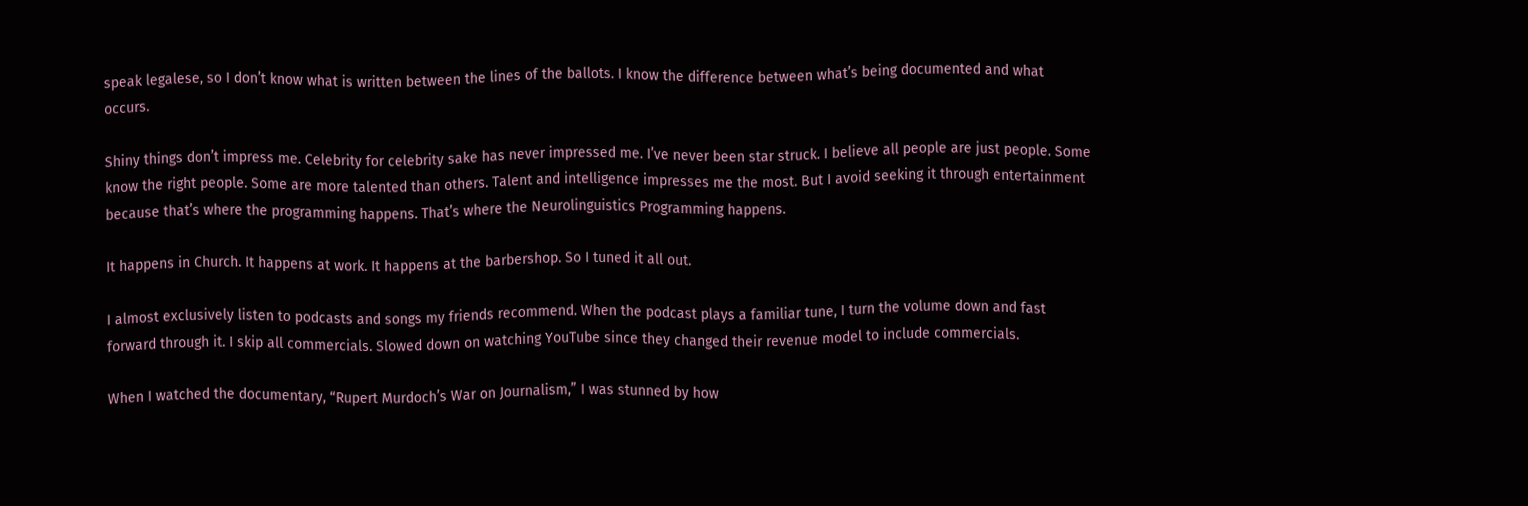speak legalese, so I don’t know what is written between the lines of the ballots. I know the difference between what’s being documented and what occurs.

Shiny things don’t impress me. Celebrity for celebrity sake has never impressed me. I’ve never been star struck. I believe all people are just people. Some know the right people. Some are more talented than others. Talent and intelligence impresses me the most. But I avoid seeking it through entertainment because that’s where the programming happens. That’s where the Neurolinguistics Programming happens.

It happens in Church. It happens at work. It happens at the barbershop. So I tuned it all out.

I almost exclusively listen to podcasts and songs my friends recommend. When the podcast plays a familiar tune, I turn the volume down and fast forward through it. I skip all commercials. Slowed down on watching YouTube since they changed their revenue model to include commercials.

When I watched the documentary, “Rupert Murdoch’s War on Journalism,” I was stunned by how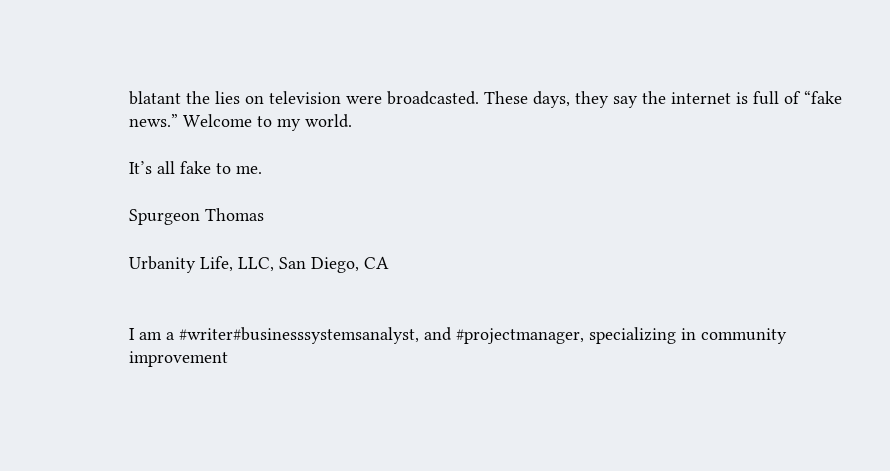blatant the lies on television were broadcasted. These days, they say the internet is full of “fake news.” Welcome to my world.

It’s all fake to me.

Spurgeon Thomas

Urbanity Life, LLC, San Diego, CA


I am a #writer#businesssystemsanalyst, and #projectmanager, specializing in community improvement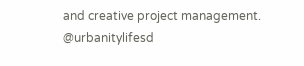and creative project management. @urbanitylifesd